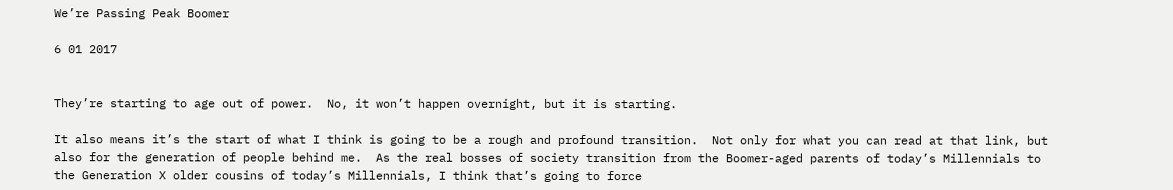We’re Passing Peak Boomer

6 01 2017


They’re starting to age out of power.  No, it won’t happen overnight, but it is starting.

It also means it’s the start of what I think is going to be a rough and profound transition.  Not only for what you can read at that link, but also for the generation of people behind me.  As the real bosses of society transition from the Boomer-aged parents of today’s Millennials to the Generation X older cousins of today’s Millennials, I think that’s going to force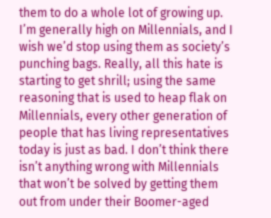them to do a whole lot of growing up.  I’m generally high on Millennials, and I wish we’d stop using them as society’s punching bags. Really, all this hate is starting to get shrill; using the same reasoning that is used to heap flak on Millennials, every other generation of people that has living representatives today is just as bad. I don’t think there isn’t anything wrong with Millennials that won’t be solved by getting them out from under their Boomer-aged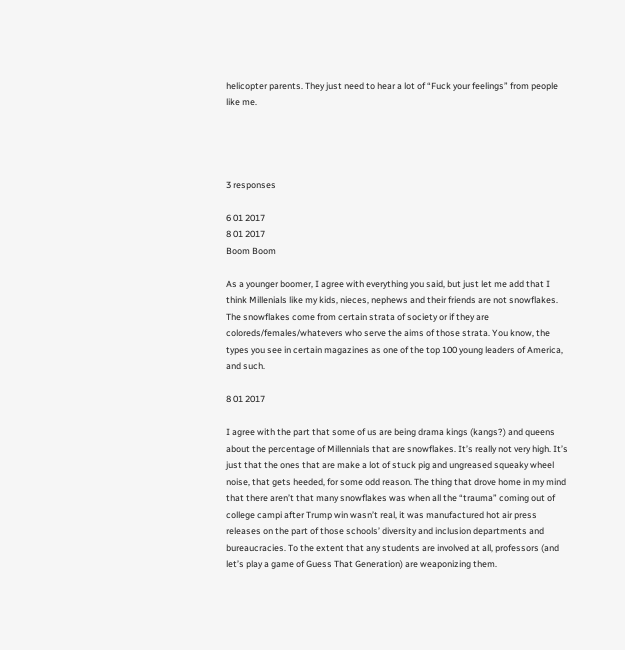helicopter parents. They just need to hear a lot of “Fuck your feelings” from people like me.




3 responses

6 01 2017
8 01 2017
Boom Boom

As a younger boomer, I agree with everything you said, but just let me add that I think Millenials like my kids, nieces, nephews and their friends are not snowflakes.
The snowflakes come from certain strata of society or if they are coloreds/females/whatevers who serve the aims of those strata. You know, the types you see in certain magazines as one of the top 100 young leaders of America, and such.

8 01 2017

I agree with the part that some of us are being drama kings (kangs?) and queens about the percentage of Millennials that are snowflakes. It’s really not very high. It’s just that the ones that are make a lot of stuck pig and ungreased squeaky wheel noise, that gets heeded, for some odd reason. The thing that drove home in my mind that there aren’t that many snowflakes was when all the “trauma” coming out of college campi after Trump win wasn’t real, it was manufactured hot air press releases on the part of those schools’ diversity and inclusion departments and bureaucracies. To the extent that any students are involved at all, professors (and let’s play a game of Guess That Generation) are weaponizing them.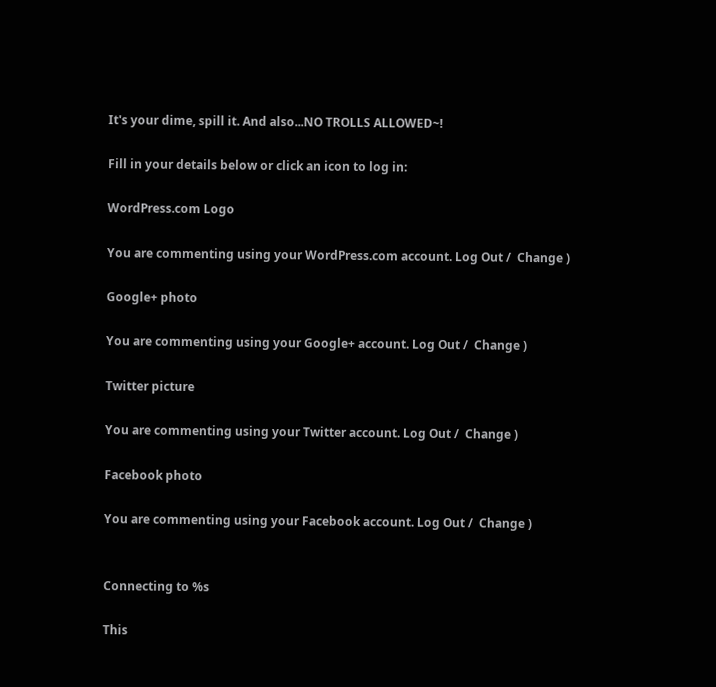It's your dime, spill it. And also...NO TROLLS ALLOWED~!

Fill in your details below or click an icon to log in:

WordPress.com Logo

You are commenting using your WordPress.com account. Log Out /  Change )

Google+ photo

You are commenting using your Google+ account. Log Out /  Change )

Twitter picture

You are commenting using your Twitter account. Log Out /  Change )

Facebook photo

You are commenting using your Facebook account. Log Out /  Change )


Connecting to %s

This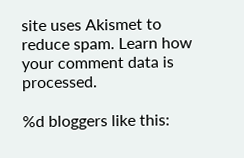site uses Akismet to reduce spam. Learn how your comment data is processed.

%d bloggers like this: